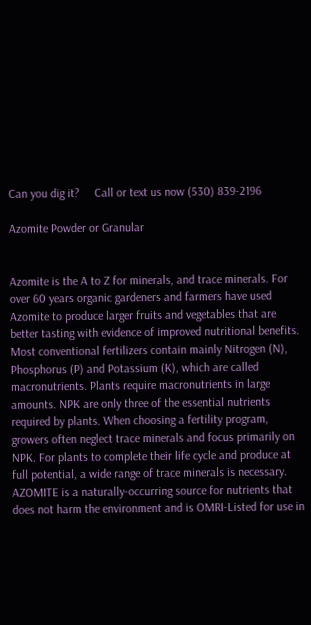Can you dig it?     Call or text us now (530) 839-2196

Azomite Powder or Granular


Azomite is the A to Z for minerals, and trace minerals. For over 60 years organic gardeners and farmers have used Azomite to produce larger fruits and vegetables that are better tasting with evidence of improved nutritional benefits. Most conventional fertilizers contain mainly Nitrogen (N), Phosphorus (P) and Potassium (K), which are called macronutrients. Plants require macronutrients in large amounts. NPK are only three of the essential nutrients required by plants. When choosing a fertility program, growers often neglect trace minerals and focus primarily on NPK. For plants to complete their life cycle and produce at full potential, a wide range of trace minerals is necessary. AZOMITE is a naturally-occurring source for nutrients that does not harm the environment and is OMRI-Listed for use in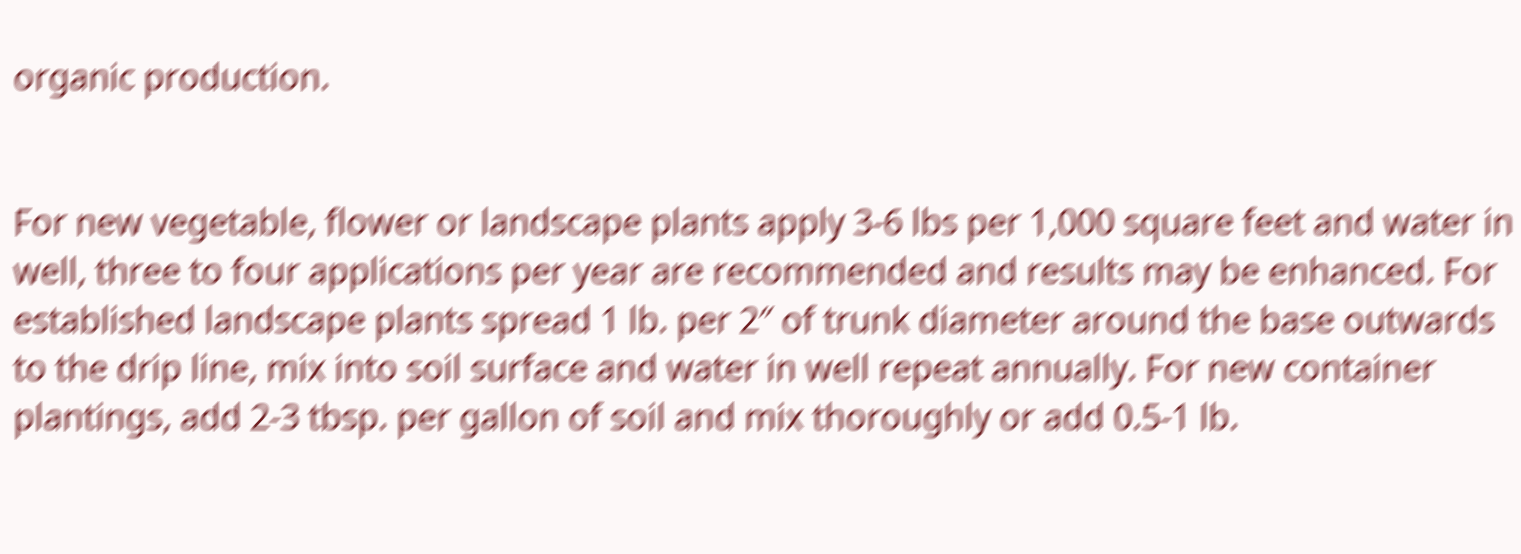organic production.


For new vegetable, flower or landscape plants apply 3-6 lbs per 1,000 square feet and water in well, three to four applications per year are recommended and results may be enhanced. For established landscape plants spread 1 lb. per 2″ of trunk diameter around the base outwards to the drip line, mix into soil surface and water in well repeat annually. For new container plantings, add 2-3 tbsp. per gallon of soil and mix thoroughly or add 0.5-1 lb.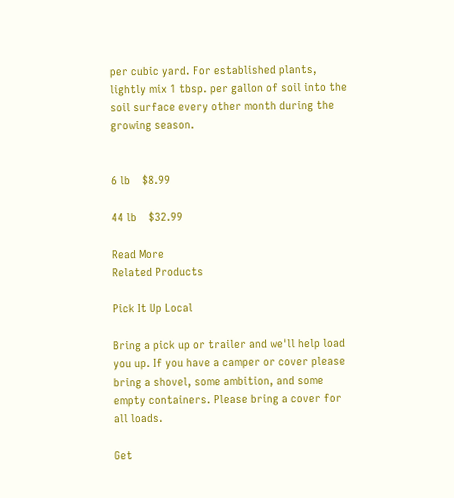per cubic yard. For established plants, lightly mix 1 tbsp. per gallon of soil into the soil surface every other month during the growing season.


6 lb    $8.99

44 lb    $32.99

Read More
Related Products

Pick It Up Local

Bring a pick up or trailer and we'll help load you up. If you have a camper or cover please bring a shovel, some ambition, and some empty containers. Please bring a cover for all loads.

Get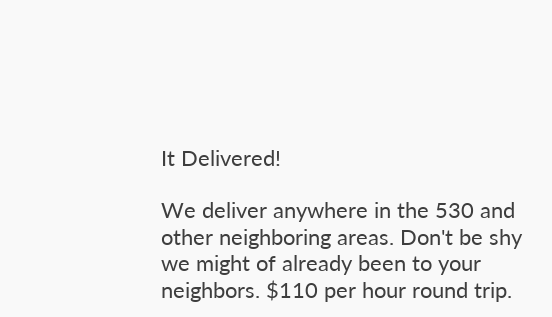It Delivered!

We deliver anywhere in the 530 and other neighboring areas. Don't be shy we might of already been to your neighbors. $110 per hour round trip.